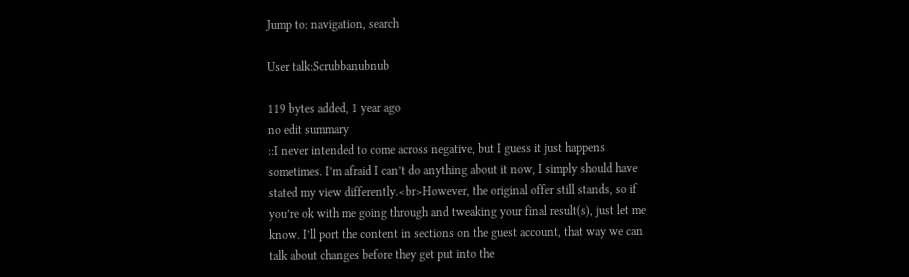Jump to: navigation, search

User talk:Scrubbanubnub

119 bytes added, 1 year ago
no edit summary
::I never intended to come across negative, but I guess it just happens sometimes. I’m afraid I can’t do anything about it now, I simply should have stated my view differently.<br>However, the original offer still stands, so if you’re ok with me going through and tweaking your final result(s), just let me know. I’ll port the content in sections on the guest account, that way we can talk about changes before they get put into the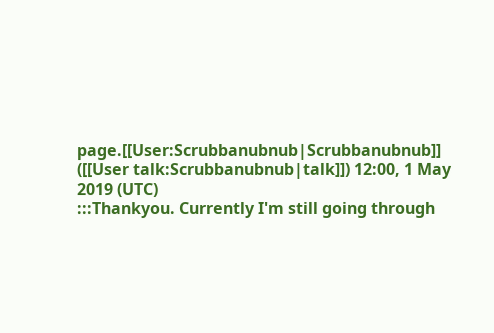page.[[User:Scrubbanubnub|Scrubbanubnub]] ([[User talk:Scrubbanubnub|talk]]) 12:00, 1 May 2019 (UTC)
:::Thankyou. Currently I'm still going through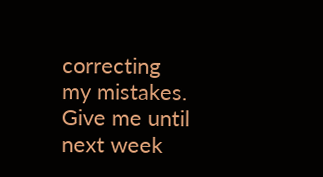correcting my mistakes. Give me until next week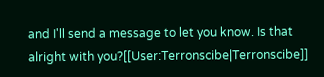and I'll send a message to let you know. Is that alright with you?[[User:Terronscibe|Terronscibe]]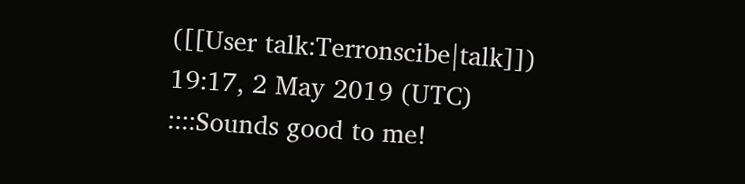([[User talk:Terronscibe|talk]]) 19:17, 2 May 2019 (UTC)
::::Sounds good to me!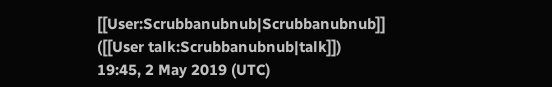[[User:Scrubbanubnub|Scrubbanubnub]] ([[User talk:Scrubbanubnub|talk]]) 19:45, 2 May 2019 (UTC)